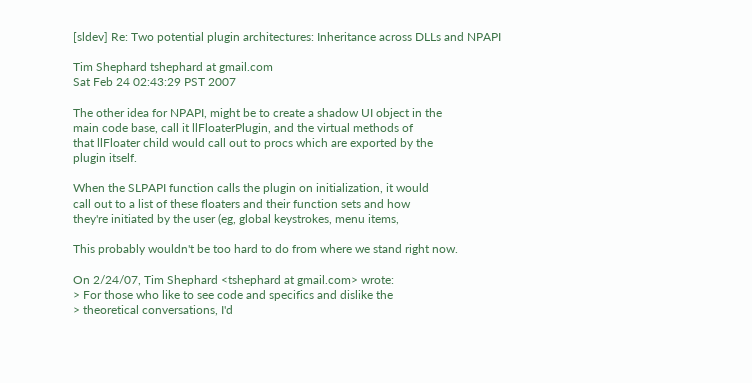[sldev] Re: Two potential plugin architectures: Inheritance across DLLs and NPAPI

Tim Shephard tshephard at gmail.com
Sat Feb 24 02:43:29 PST 2007

The other idea for NPAPI, might be to create a shadow UI object in the
main code base, call it llFloaterPlugin, and the virtual methods of
that llFloater child would call out to procs which are exported by the
plugin itself.

When the SLPAPI function calls the plugin on initialization, it would
call out to a list of these floaters and their function sets and how
they're initiated by the user (eg, global keystrokes, menu items,

This probably wouldn't be too hard to do from where we stand right now.

On 2/24/07, Tim Shephard <tshephard at gmail.com> wrote:
> For those who like to see code and specifics and dislike the
> theoretical conversations, I'd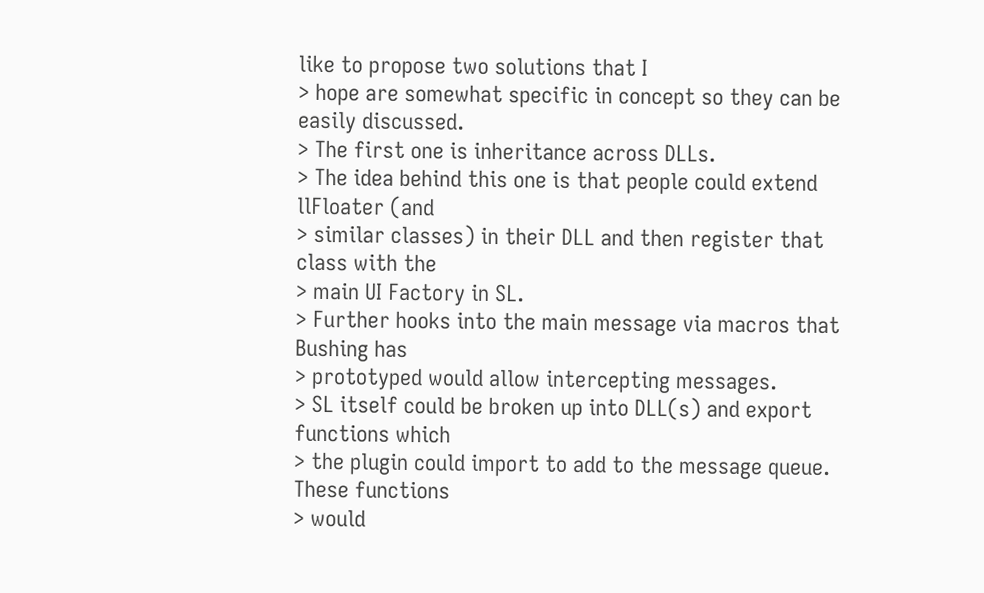like to propose two solutions that I
> hope are somewhat specific in concept so they can be easily discussed.
> The first one is inheritance across DLLs.
> The idea behind this one is that people could extend llFloater (and
> similar classes) in their DLL and then register that class with the
> main UI Factory in SL.
> Further hooks into the main message via macros that Bushing has
> prototyped would allow intercepting messages.
> SL itself could be broken up into DLL(s) and export functions which
> the plugin could import to add to the message queue.   These functions
> would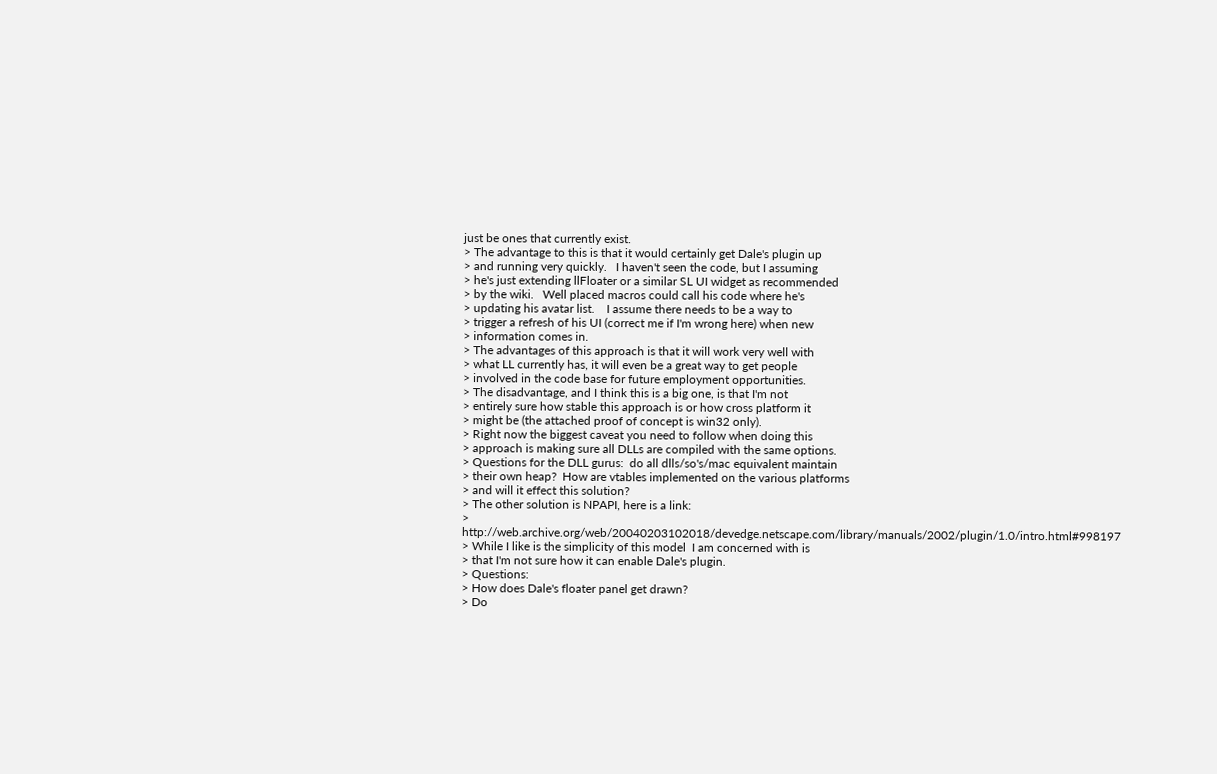just be ones that currently exist.
> The advantage to this is that it would certainly get Dale's plugin up
> and running very quickly.   I haven't seen the code, but I assuming
> he's just extending llFloater or a similar SL UI widget as recommended
> by the wiki.   Well placed macros could call his code where he's
> updating his avatar list.    I assume there needs to be a way to
> trigger a refresh of his UI (correct me if I'm wrong here) when new
> information comes in.
> The advantages of this approach is that it will work very well with
> what LL currently has, it will even be a great way to get people
> involved in the code base for future employment opportunities.
> The disadvantage, and I think this is a big one, is that I'm not
> entirely sure how stable this approach is or how cross platform it
> might be (the attached proof of concept is win32 only).
> Right now the biggest caveat you need to follow when doing this
> approach is making sure all DLLs are compiled with the same options.
> Questions for the DLL gurus:  do all dlls/so's/mac equivalent maintain
> their own heap?  How are vtables implemented on the various platforms
> and will it effect this solution?
> The other solution is NPAPI, here is a link:
> http://web.archive.org/web/20040203102018/devedge.netscape.com/library/manuals/2002/plugin/1.0/intro.html#998197
> While I like is the simplicity of this model  I am concerned with is
> that I'm not sure how it can enable Dale's plugin.
> Questions:
> How does Dale's floater panel get drawn?
> Do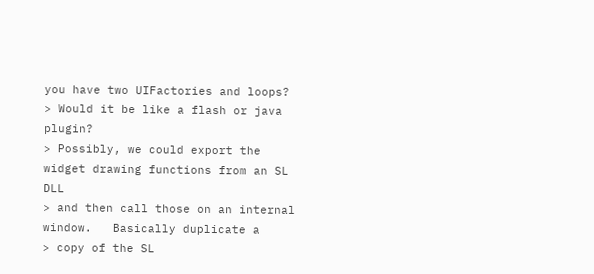you have two UIFactories and loops?
> Would it be like a flash or java plugin?
> Possibly, we could export the widget drawing functions from an SL DLL
> and then call those on an internal window.   Basically duplicate a
> copy of the SL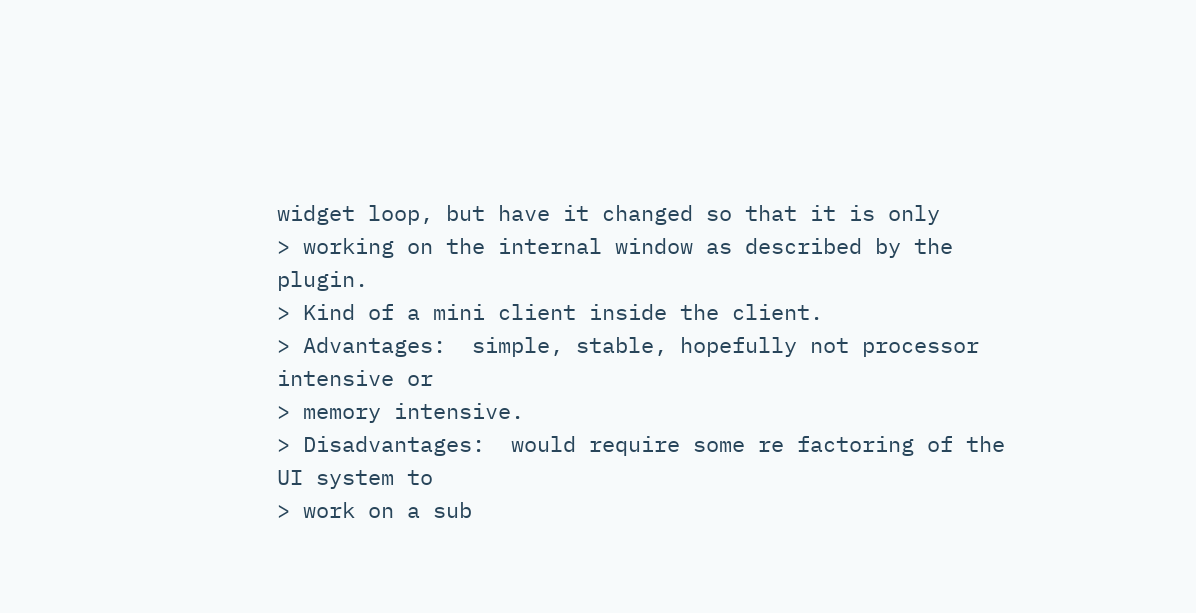widget loop, but have it changed so that it is only
> working on the internal window as described by the plugin.
> Kind of a mini client inside the client.
> Advantages:  simple, stable, hopefully not processor intensive or
> memory intensive.
> Disadvantages:  would require some re factoring of the UI system to
> work on a sub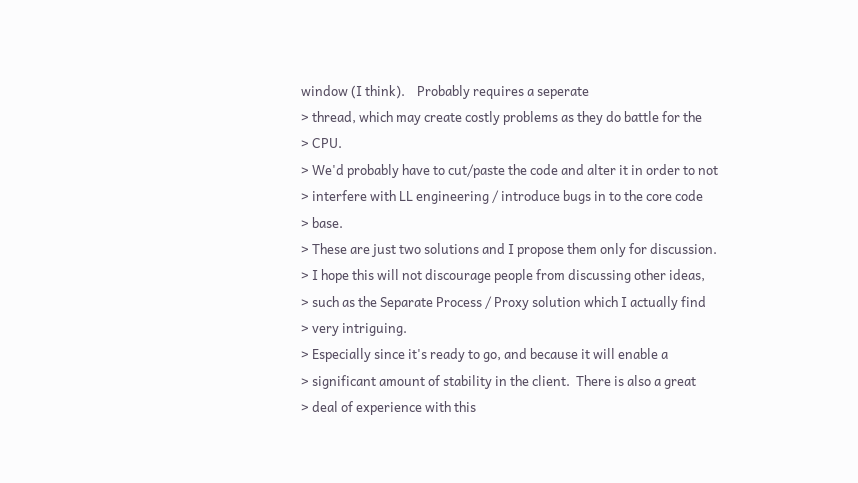window (I think).    Probably requires a seperate
> thread, which may create costly problems as they do battle for the
> CPU.
> We'd probably have to cut/paste the code and alter it in order to not
> interfere with LL engineering / introduce bugs in to the core code
> base.
> These are just two solutions and I propose them only for discussion.
> I hope this will not discourage people from discussing other ideas,
> such as the Separate Process / Proxy solution which I actually find
> very intriguing.
> Especially since it's ready to go, and because it will enable a
> significant amount of stability in the client.  There is also a great
> deal of experience with this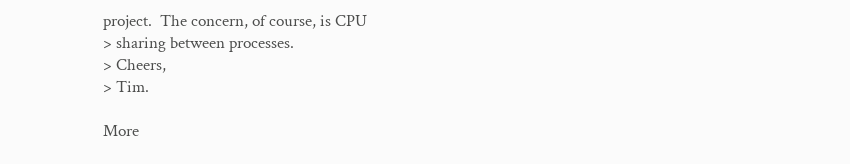project.  The concern, of course, is CPU
> sharing between processes.
> Cheers,
> Tim.

More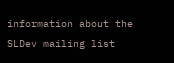information about the SLDev mailing list